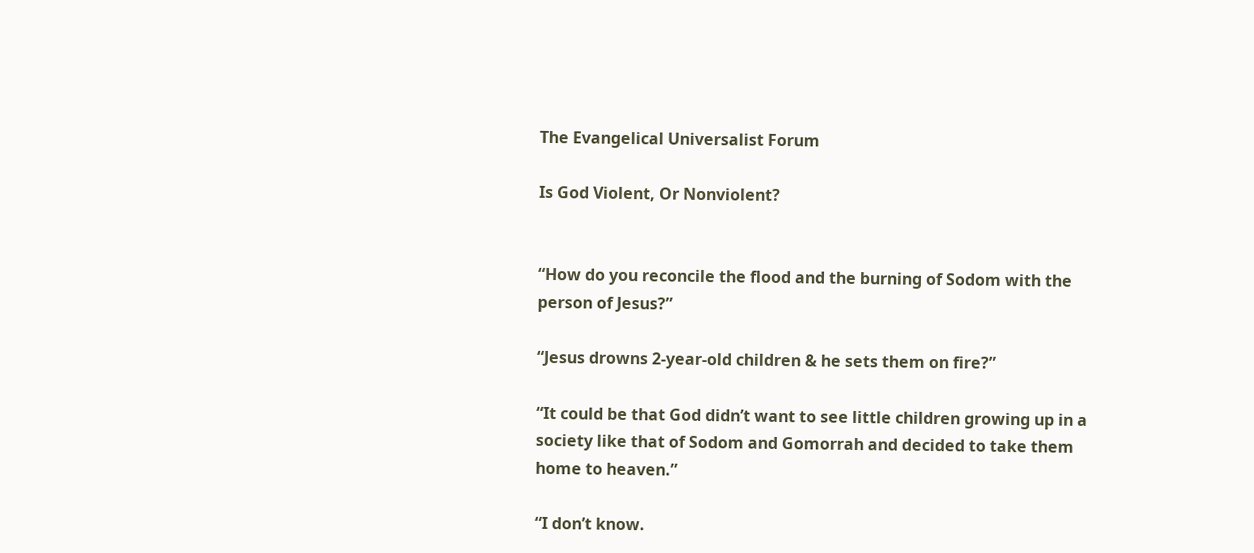The Evangelical Universalist Forum

Is God Violent, Or Nonviolent?


“How do you reconcile the flood and the burning of Sodom with the person of Jesus?”

“Jesus drowns 2-year-old children & he sets them on fire?”

“It could be that God didn’t want to see little children growing up in a society like that of Sodom and Gomorrah and decided to take them home to heaven.”

“I don’t know.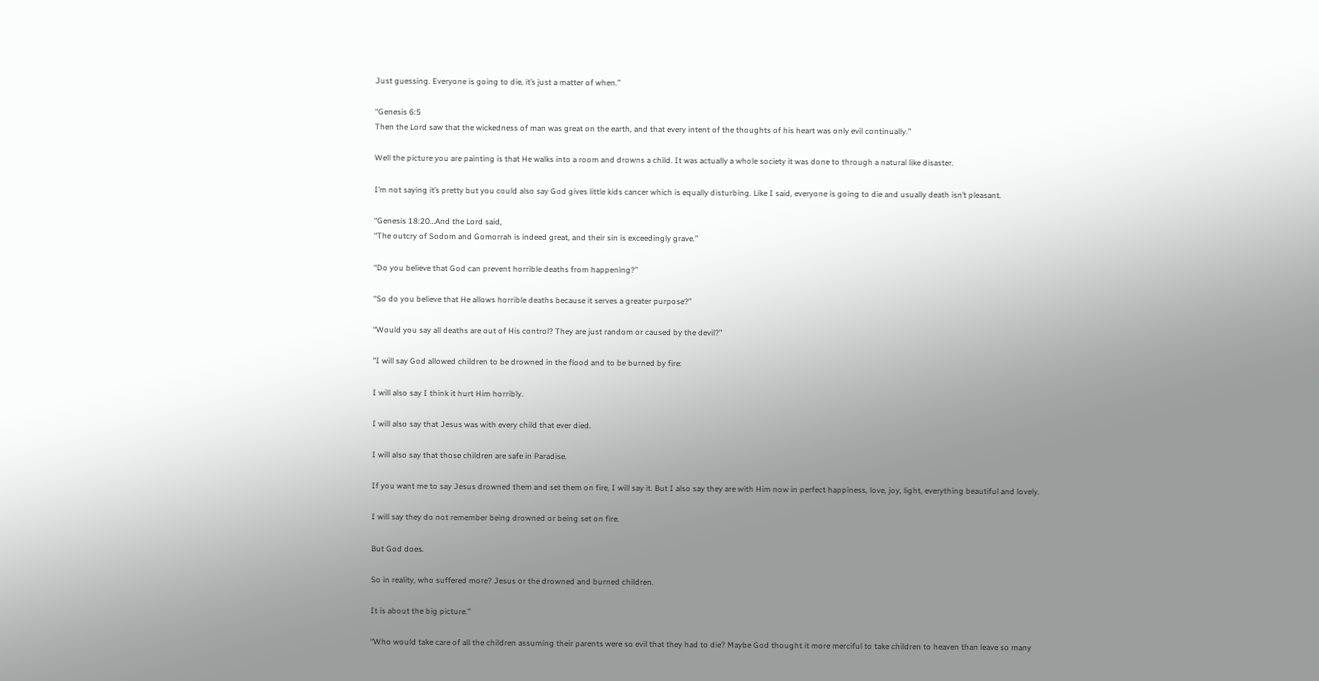Just guessing. Everyone is going to die, it’s just a matter of when.”

“Genesis 6:5
Then the Lord saw that the wickedness of man was great on the earth, and that every intent of the thoughts of his heart was only evil continually.”

Well the picture you are painting is that He walks into a room and drowns a child. It was actually a whole society it was done to through a natural like disaster.

I’m not saying it’s pretty but you could also say God gives little kids cancer which is equally disturbing. Like I said, everyone is going to die and usually death isn’t pleasant.

“Genesis 18:20…And the Lord said,
“The outcry of Sodom and Gomorrah is indeed great, and their sin is exceedingly grave.”

“Do you believe that God can prevent horrible deaths from happening?”

“So do you believe that He allows horrible deaths because it serves a greater purpose?”

“Would you say all deaths are out of His control? They are just random or caused by the devil?”

"I will say God allowed children to be drowned in the flood and to be burned by fire:

I will also say I think it hurt Him horribly.

I will also say that Jesus was with every child that ever died.

I will also say that those children are safe in Paradise.

If you want me to say Jesus drowned them and set them on fire, I will say it. But I also say they are with Him now in perfect happiness, love, joy, light, everything beautiful and lovely.

I will say they do not remember being drowned or being set on fire.

But God does.

So in reality, who suffered more? Jesus or the drowned and burned children.

It is about the big picture."

“Who would take care of all the children assuming their parents were so evil that they had to die? Maybe God thought it more merciful to take children to heaven than leave so many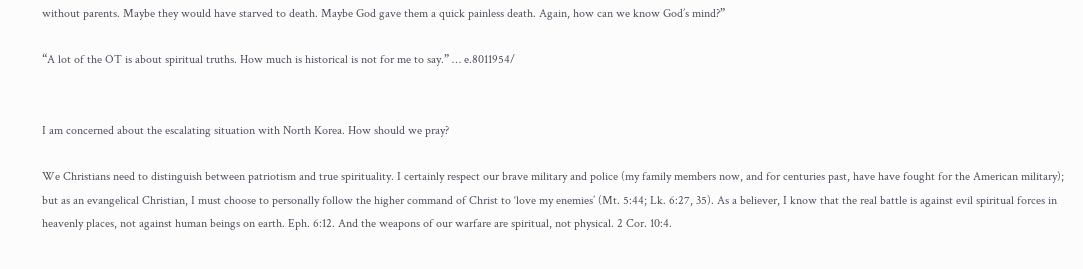without parents. Maybe they would have starved to death. Maybe God gave them a quick painless death. Again, how can we know God’s mind?”

“A lot of the OT is about spiritual truths. How much is historical is not for me to say.” … e.8011954/


I am concerned about the escalating situation with North Korea. How should we pray?

We Christians need to distinguish between patriotism and true spirituality. I certainly respect our brave military and police (my family members now, and for centuries past, have have fought for the American military); but as an evangelical Christian, I must choose to personally follow the higher command of Christ to ‘love my enemies’ (Mt. 5:44; Lk. 6:27, 35). As a believer, I know that the real battle is against evil spiritual forces in heavenly places, not against human beings on earth. Eph. 6:12. And the weapons of our warfare are spiritual, not physical. 2 Cor. 10:4.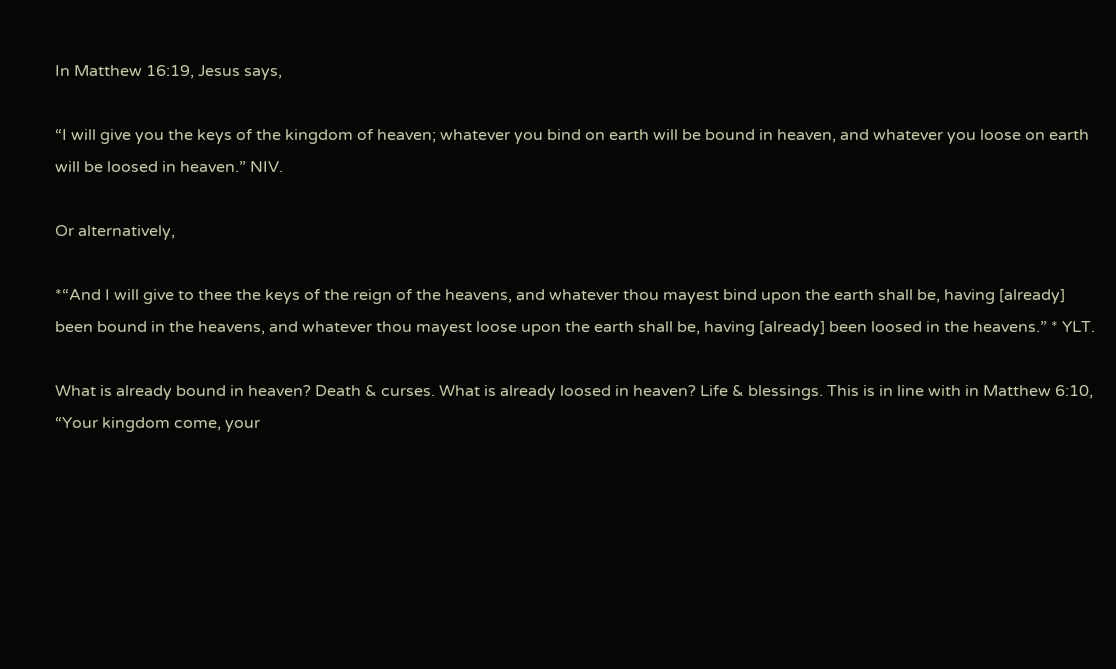In Matthew 16:19, Jesus says,

“I will give you the keys of the kingdom of heaven; whatever you bind on earth will be bound in heaven, and whatever you loose on earth will be loosed in heaven.” NIV.

Or alternatively,

*“And I will give to thee the keys of the reign of the heavens, and whatever thou mayest bind upon the earth shall be, having [already] been bound in the heavens, and whatever thou mayest loose upon the earth shall be, having [already] been loosed in the heavens.” * YLT.

What is already bound in heaven? Death & curses. What is already loosed in heaven? Life & blessings. This is in line with in Matthew 6:10, “Your kingdom come, your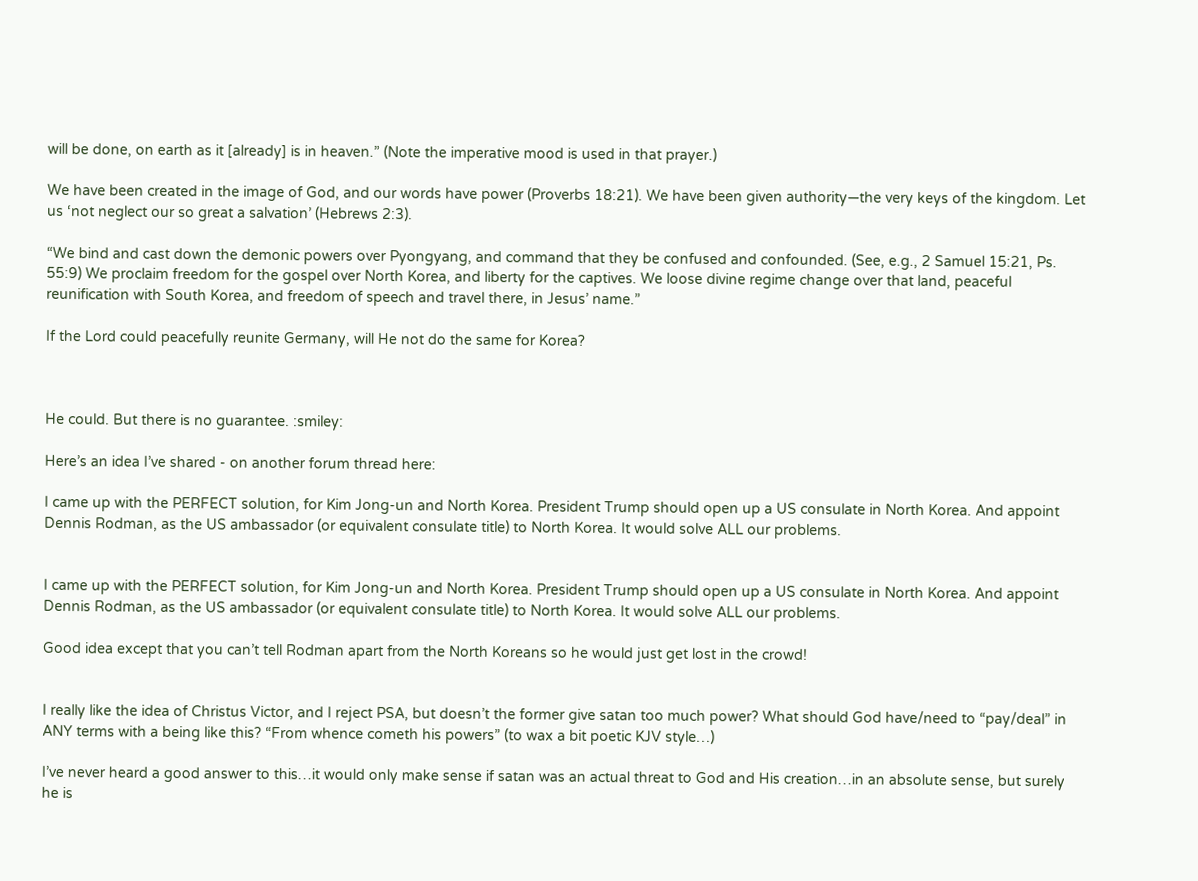will be done, on earth as it [already] is in heaven.” (Note the imperative mood is used in that prayer.)

We have been created in the image of God, and our words have power (Proverbs 18:21). We have been given authority—the very keys of the kingdom. Let us ‘not neglect our so great a salvation’ (Hebrews 2:3).

“We bind and cast down the demonic powers over Pyongyang, and command that they be confused and confounded. (See, e.g., 2 Samuel 15:21, Ps. 55:9) We proclaim freedom for the gospel over North Korea, and liberty for the captives. We loose divine regime change over that land, peaceful reunification with South Korea, and freedom of speech and travel there, in Jesus’ name.”

If the Lord could peacefully reunite Germany, will He not do the same for Korea?



He could. But there is no guarantee. :smiley:

Here’s an idea I’ve shared - on another forum thread here:

I came up with the PERFECT solution, for Kim Jong-un and North Korea. President Trump should open up a US consulate in North Korea. And appoint Dennis Rodman, as the US ambassador (or equivalent consulate title) to North Korea. It would solve ALL our problems.


I came up with the PERFECT solution, for Kim Jong-un and North Korea. President Trump should open up a US consulate in North Korea. And appoint Dennis Rodman, as the US ambassador (or equivalent consulate title) to North Korea. It would solve ALL our problems.

Good idea except that you can’t tell Rodman apart from the North Koreans so he would just get lost in the crowd!


I really like the idea of Christus Victor, and I reject PSA, but doesn’t the former give satan too much power? What should God have/need to “pay/deal” in ANY terms with a being like this? “From whence cometh his powers” (to wax a bit poetic KJV style…)

I’ve never heard a good answer to this…it would only make sense if satan was an actual threat to God and His creation…in an absolute sense, but surely he is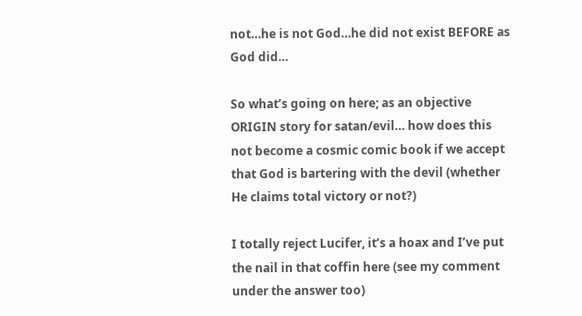not…he is not God…he did not exist BEFORE as God did…

So what’s going on here; as an objective ORIGIN story for satan/evil… how does this not become a cosmic comic book if we accept that God is bartering with the devil (whether He claims total victory or not?)

I totally reject Lucifer, it’s a hoax and I’ve put the nail in that coffin here (see my comment under the answer too)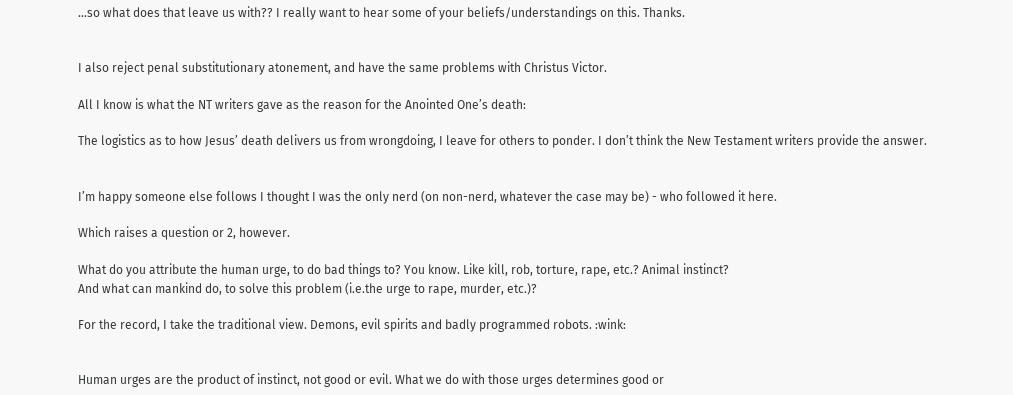…so what does that leave us with?? I really want to hear some of your beliefs/understandings on this. Thanks.


I also reject penal substitutionary atonement, and have the same problems with Christus Victor.

All I know is what the NT writers gave as the reason for the Anointed One’s death:

The logistics as to how Jesus’ death delivers us from wrongdoing, I leave for others to ponder. I don’t think the New Testament writers provide the answer.


I’m happy someone else follows I thought I was the only nerd (on non-nerd, whatever the case may be) - who followed it here.

Which raises a question or 2, however.

What do you attribute the human urge, to do bad things to? You know. Like kill, rob, torture, rape, etc.? Animal instinct?
And what can mankind do, to solve this problem (i.e.the urge to rape, murder, etc.)?

For the record, I take the traditional view. Demons, evil spirits and badly programmed robots. :wink:


Human urges are the product of instinct, not good or evil. What we do with those urges determines good or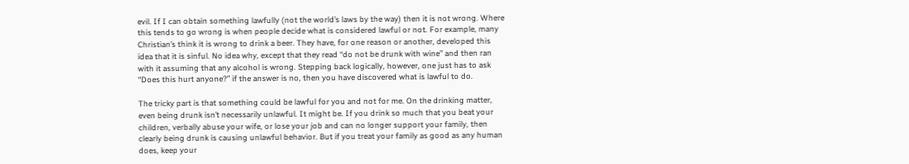evil. If I can obtain something lawfully (not the world’s laws by the way) then it is not wrong. Where this tends to go wrong is when people decide what is considered lawful or not. For example, many Christian’s think it is wrong to drink a beer. They have, for one reason or another, developed this idea that it is sinful. No idea why, except that they read “do not be drunk with wine” and then ran with it assuming that any alcohol is wrong. Stepping back logically, however, one just has to ask “Does this hurt anyone?” if the answer is no, then you have discovered what is lawful to do.

The tricky part is that something could be lawful for you and not for me. On the drinking matter, even being drunk isn’t necessarily unlawful. It might be. If you drink so much that you beat your children, verbally abuse your wife, or lose your job and can no longer support your family, then clearly being drunk is causing unlawful behavior. But if you treat your family as good as any human does, keep your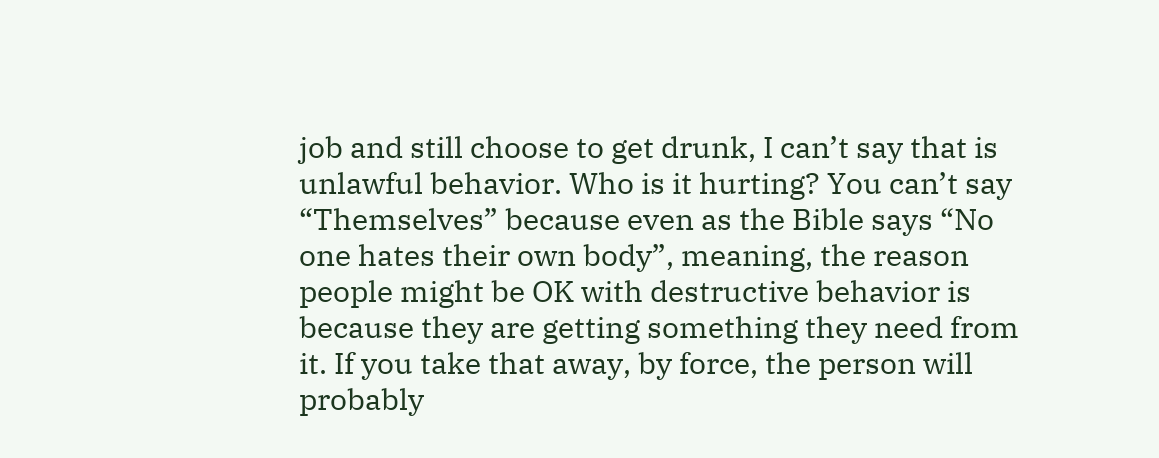job and still choose to get drunk, I can’t say that is unlawful behavior. Who is it hurting? You can’t say “Themselves” because even as the Bible says “No one hates their own body”, meaning, the reason people might be OK with destructive behavior is because they are getting something they need from it. If you take that away, by force, the person will probably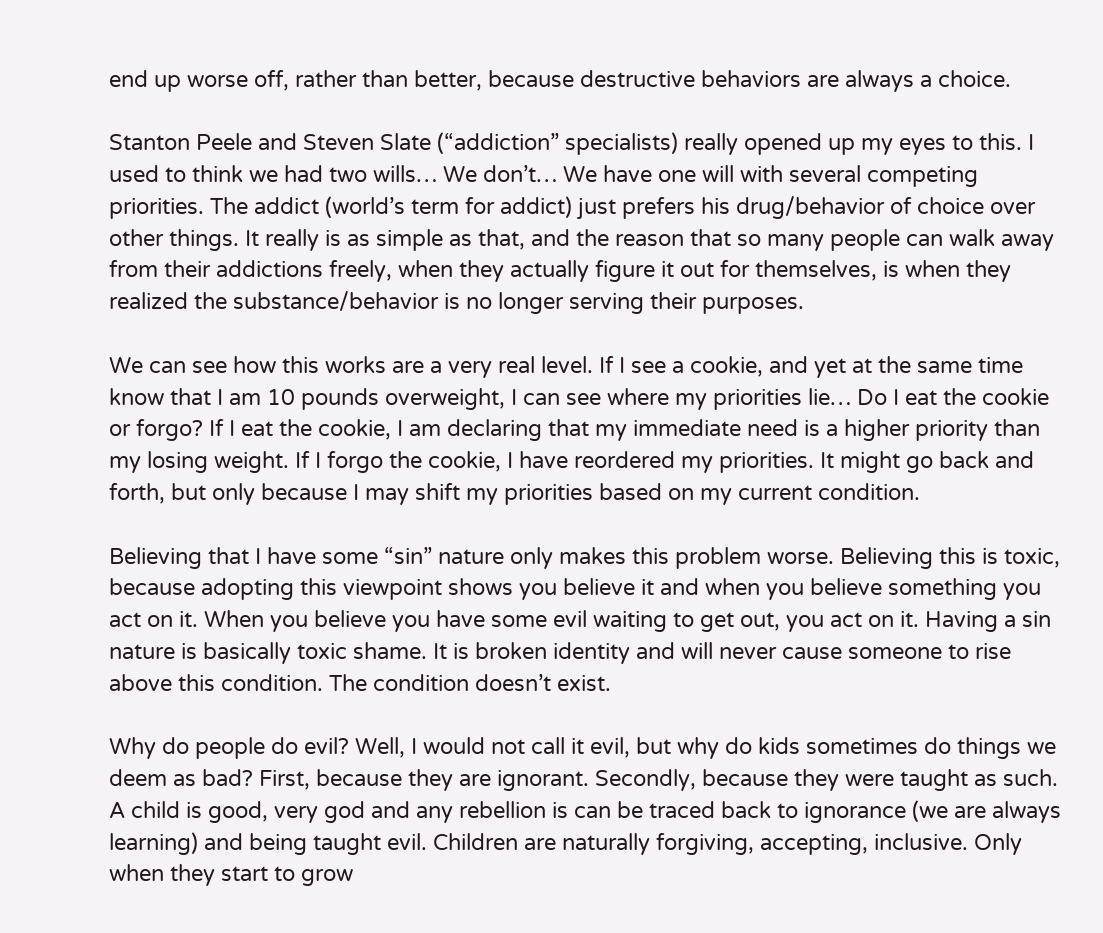end up worse off, rather than better, because destructive behaviors are always a choice.

Stanton Peele and Steven Slate (“addiction” specialists) really opened up my eyes to this. I used to think we had two wills… We don’t… We have one will with several competing priorities. The addict (world’s term for addict) just prefers his drug/behavior of choice over other things. It really is as simple as that, and the reason that so many people can walk away from their addictions freely, when they actually figure it out for themselves, is when they realized the substance/behavior is no longer serving their purposes.

We can see how this works are a very real level. If I see a cookie, and yet at the same time know that I am 10 pounds overweight, I can see where my priorities lie… Do I eat the cookie or forgo? If I eat the cookie, I am declaring that my immediate need is a higher priority than my losing weight. If I forgo the cookie, I have reordered my priorities. It might go back and forth, but only because I may shift my priorities based on my current condition.

Believing that I have some “sin” nature only makes this problem worse. Believing this is toxic, because adopting this viewpoint shows you believe it and when you believe something you act on it. When you believe you have some evil waiting to get out, you act on it. Having a sin nature is basically toxic shame. It is broken identity and will never cause someone to rise above this condition. The condition doesn’t exist.

Why do people do evil? Well, I would not call it evil, but why do kids sometimes do things we deem as bad? First, because they are ignorant. Secondly, because they were taught as such. A child is good, very god and any rebellion is can be traced back to ignorance (we are always learning) and being taught evil. Children are naturally forgiving, accepting, inclusive. Only when they start to grow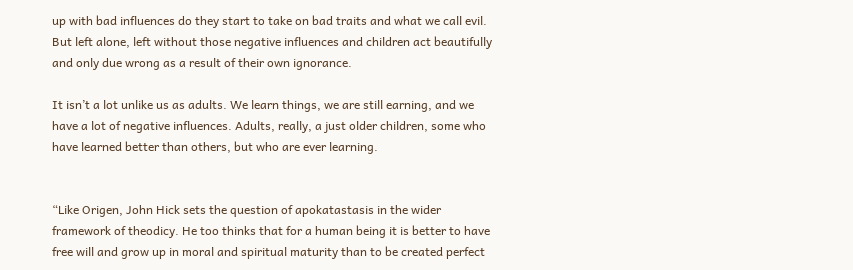up with bad influences do they start to take on bad traits and what we call evil. But left alone, left without those negative influences and children act beautifully and only due wrong as a result of their own ignorance.

It isn’t a lot unlike us as adults. We learn things, we are still earning, and we have a lot of negative influences. Adults, really, a just older children, some who have learned better than others, but who are ever learning.


“Like Origen, John Hick sets the question of apokatastasis in the wider framework of theodicy. He too thinks that for a human being it is better to have free will and grow up in moral and spiritual maturity than to be created perfect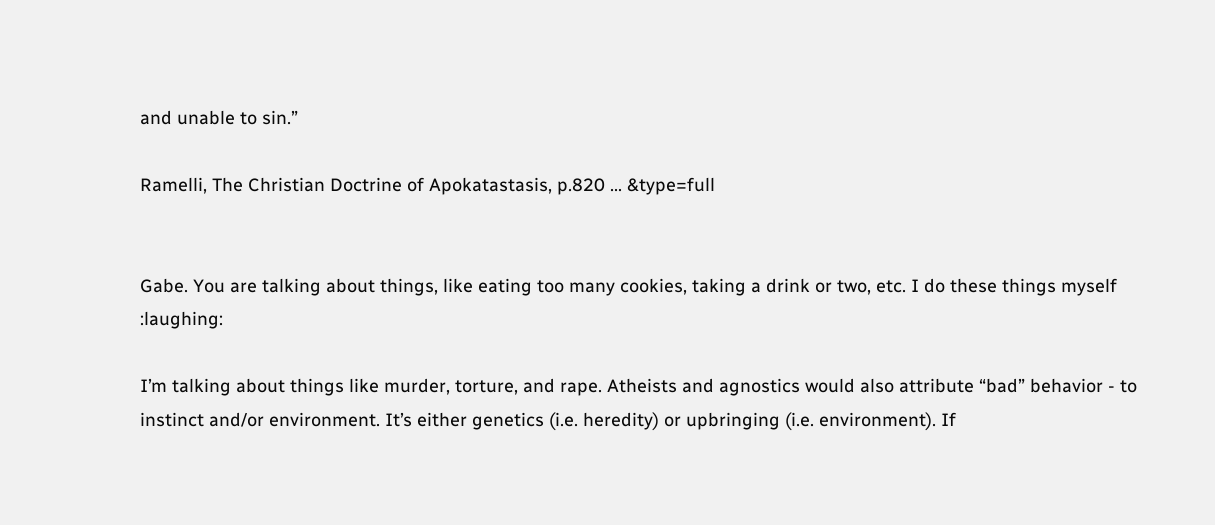and unable to sin.”

Ramelli, The Christian Doctrine of Apokatastasis, p.820 … &type=full


Gabe. You are talking about things, like eating too many cookies, taking a drink or two, etc. I do these things myself :laughing:

I’m talking about things like murder, torture, and rape. Atheists and agnostics would also attribute “bad” behavior - to instinct and/or environment. It’s either genetics (i.e. heredity) or upbringing (i.e. environment). If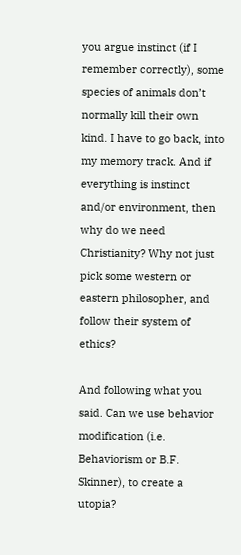you argue instinct (if I remember correctly), some species of animals don’t normally kill their own kind. I have to go back, into my memory track. And if everything is instinct and/or environment, then why do we need Christianity? Why not just pick some western or eastern philosopher, and follow their system of ethics?

And following what you said. Can we use behavior modification (i.e. Behaviorism or B.F. Skinner), to create a utopia?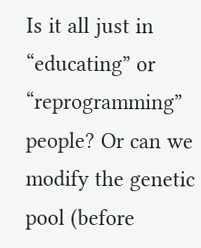Is it all just in “educating” or “reprogramming” people? Or can we modify the genetic pool (before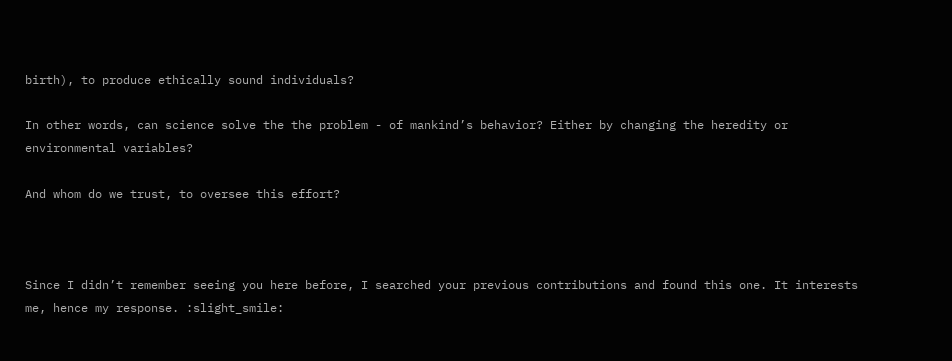birth), to produce ethically sound individuals?

In other words, can science solve the the problem - of mankind’s behavior? Either by changing the heredity or environmental variables?

And whom do we trust, to oversee this effort?



Since I didn’t remember seeing you here before, I searched your previous contributions and found this one. It interests me, hence my response. :slight_smile: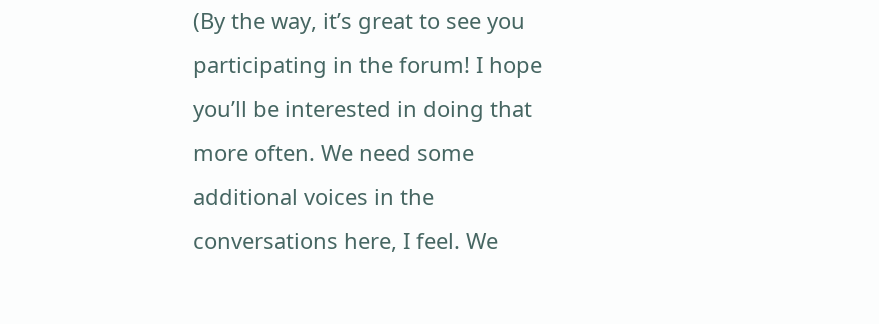(By the way, it’s great to see you participating in the forum! I hope you’ll be interested in doing that more often. We need some additional voices in the conversations here, I feel. We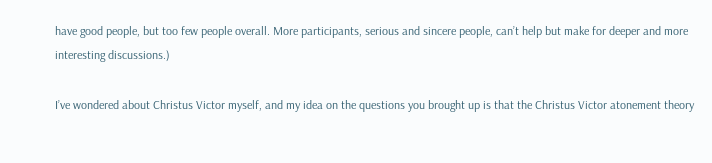have good people, but too few people overall. More participants, serious and sincere people, can’t help but make for deeper and more interesting discussions.)

I’ve wondered about Christus Victor myself, and my idea on the questions you brought up is that the Christus Victor atonement theory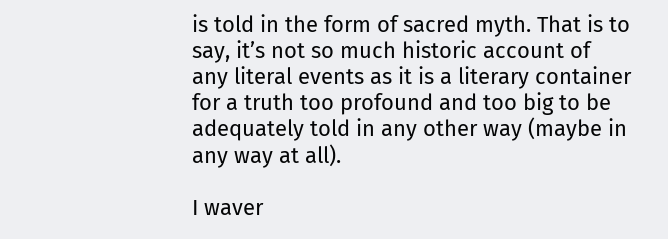is told in the form of sacred myth. That is to say, it’s not so much historic account of any literal events as it is a literary container for a truth too profound and too big to be adequately told in any other way (maybe in any way at all).

I waver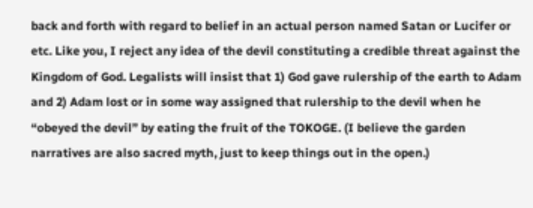back and forth with regard to belief in an actual person named Satan or Lucifer or etc. Like you, I reject any idea of the devil constituting a credible threat against the Kingdom of God. Legalists will insist that 1) God gave rulership of the earth to Adam and 2) Adam lost or in some way assigned that rulership to the devil when he “obeyed the devil” by eating the fruit of the TOKOGE. (I believe the garden narratives are also sacred myth, just to keep things out in the open.)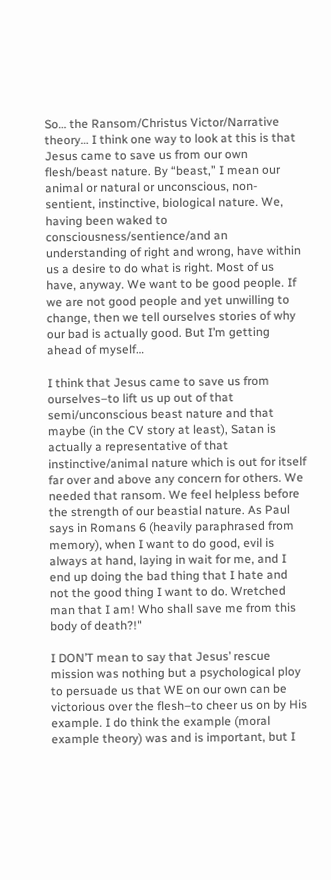So… the Ransom/Christus Victor/Narrative theory… I think one way to look at this is that Jesus came to save us from our own flesh/beast nature. By “beast,” I mean our animal or natural or unconscious, non-sentient, instinctive, biological nature. We, having been waked to consciousness/sentience/and an understanding of right and wrong, have within us a desire to do what is right. Most of us have, anyway. We want to be good people. If we are not good people and yet unwilling to change, then we tell ourselves stories of why our bad is actually good. But I’m getting ahead of myself…

I think that Jesus came to save us from ourselves–to lift us up out of that semi/unconscious beast nature and that maybe (in the CV story at least), Satan is actually a representative of that instinctive/animal nature which is out for itself far over and above any concern for others. We needed that ransom. We feel helpless before the strength of our beastial nature. As Paul says in Romans 6 (heavily paraphrased from memory), when I want to do good, evil is always at hand, laying in wait for me, and I end up doing the bad thing that I hate and not the good thing I want to do. Wretched man that I am! Who shall save me from this body of death?!"

I DON’T mean to say that Jesus’ rescue mission was nothing but a psychological ploy to persuade us that WE on our own can be victorious over the flesh–to cheer us on by His example. I do think the example (moral example theory) was and is important, but I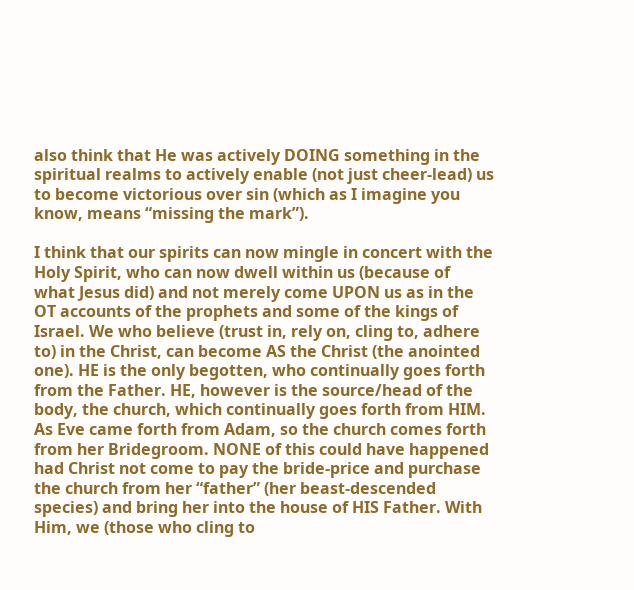also think that He was actively DOING something in the spiritual realms to actively enable (not just cheer-lead) us to become victorious over sin (which as I imagine you know, means “missing the mark”).

I think that our spirits can now mingle in concert with the Holy Spirit, who can now dwell within us (because of what Jesus did) and not merely come UPON us as in the OT accounts of the prophets and some of the kings of Israel. We who believe (trust in, rely on, cling to, adhere to) in the Christ, can become AS the Christ (the anointed one). HE is the only begotten, who continually goes forth from the Father. HE, however is the source/head of the body, the church, which continually goes forth from HIM. As Eve came forth from Adam, so the church comes forth from her Bridegroom. NONE of this could have happened had Christ not come to pay the bride-price and purchase the church from her “father” (her beast-descended species) and bring her into the house of HIS Father. With Him, we (those who cling to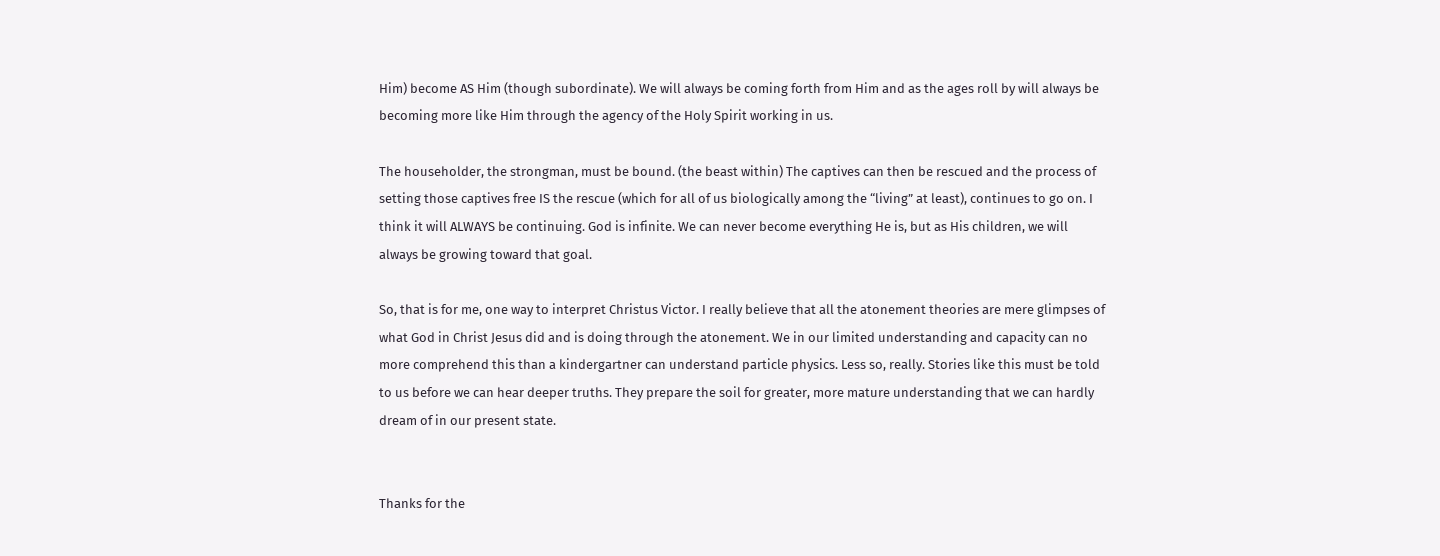Him) become AS Him (though subordinate). We will always be coming forth from Him and as the ages roll by will always be becoming more like Him through the agency of the Holy Spirit working in us.

The householder, the strongman, must be bound. (the beast within) The captives can then be rescued and the process of setting those captives free IS the rescue (which for all of us biologically among the “living” at least), continues to go on. I think it will ALWAYS be continuing. God is infinite. We can never become everything He is, but as His children, we will always be growing toward that goal.

So, that is for me, one way to interpret Christus Victor. I really believe that all the atonement theories are mere glimpses of what God in Christ Jesus did and is doing through the atonement. We in our limited understanding and capacity can no more comprehend this than a kindergartner can understand particle physics. Less so, really. Stories like this must be told to us before we can hear deeper truths. They prepare the soil for greater, more mature understanding that we can hardly dream of in our present state.


Thanks for the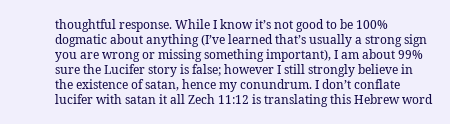thoughtful response. While I know it’s not good to be 100% dogmatic about anything (I’ve learned that’s usually a strong sign you are wrong or missing something important), I am about 99% sure the Lucifer story is false; however I still strongly believe in the existence of satan, hence my conundrum. I don’t conflate lucifer with satan it all Zech 11:12 is translating this Hebrew word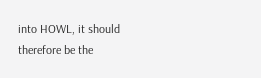into HOWL, it should therefore be the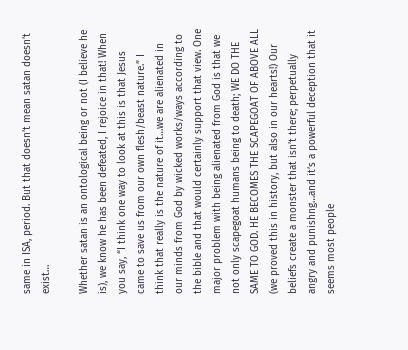same in ISA, period. But that doesn’t mean satan doesn’t exist…

Whether satan is an ontological being or not (I believe he is), we know he has been defeated, I rejoice in that! When you say, “I think one way to look at this is that Jesus came to save us from our own flesh/beast nature.” I think that really is the nature of it…we are alienated in our minds from God by wicked works/ways according to the bible and that would certainly support that view. One major problem with being alienated from God is that we not only scapegoat humans being to death; WE DO THE SAME TO GOD. HE BECOMES THE SCAPEGOAT OF ABOVE ALL (we proved this in history, but also in our hearts!) Our beliefs create a monster that isn’t there; perpetually angry and punishng…and it’s a powerful deception that it seems most people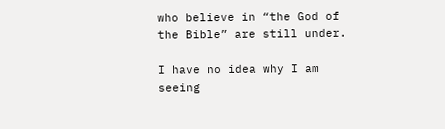who believe in “the God of the Bible” are still under.

I have no idea why I am seeing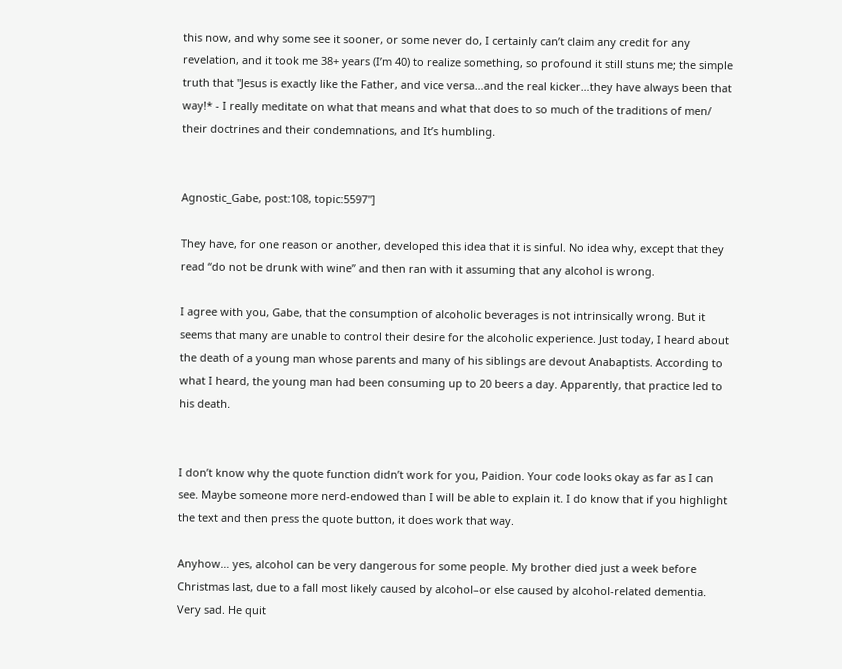this now, and why some see it sooner, or some never do, I certainly can’t claim any credit for any revelation, and it took me 38+ years (I’m 40) to realize something, so profound it still stuns me; the simple truth that "Jesus is exactly like the Father, and vice versa…and the real kicker…they have always been that way!* - I really meditate on what that means and what that does to so much of the traditions of men/ their doctrines and their condemnations, and It’s humbling.


Agnostic_Gabe, post:108, topic:5597"]

They have, for one reason or another, developed this idea that it is sinful. No idea why, except that they read “do not be drunk with wine” and then ran with it assuming that any alcohol is wrong.

I agree with you, Gabe, that the consumption of alcoholic beverages is not intrinsically wrong. But it seems that many are unable to control their desire for the alcoholic experience. Just today, I heard about the death of a young man whose parents and many of his siblings are devout Anabaptists. According to what I heard, the young man had been consuming up to 20 beers a day. Apparently, that practice led to his death.


I don’t know why the quote function didn’t work for you, Paidion. Your code looks okay as far as I can see. Maybe someone more nerd-endowed than I will be able to explain it. I do know that if you highlight the text and then press the quote button, it does work that way.

Anyhow… yes, alcohol can be very dangerous for some people. My brother died just a week before Christmas last, due to a fall most likely caused by alcohol–or else caused by alcohol-related dementia. Very sad. He quit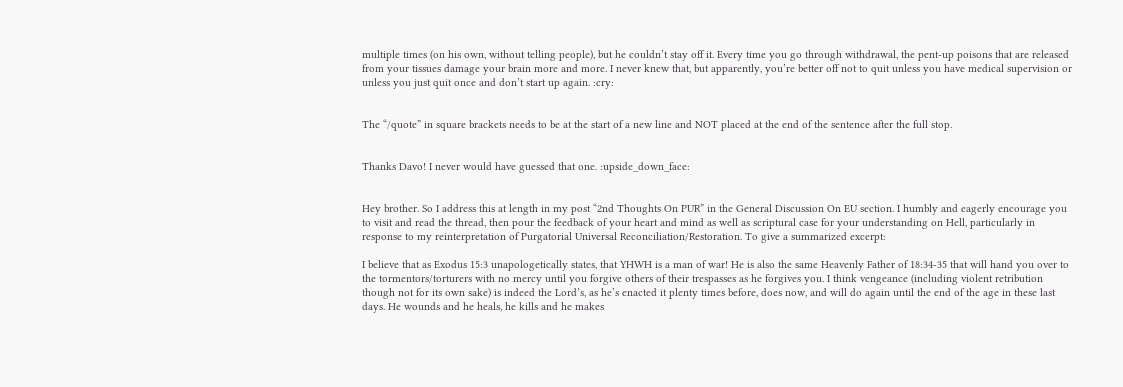multiple times (on his own, without telling people), but he couldn’t stay off it. Every time you go through withdrawal, the pent-up poisons that are released from your tissues damage your brain more and more. I never knew that, but apparently, you’re better off not to quit unless you have medical supervision or unless you just quit once and don’t start up again. :cry:


The “/quote” in square brackets needs to be at the start of a new line and NOT placed at the end of the sentence after the full stop.


Thanks Davo! I never would have guessed that one. :upside_down_face:


Hey brother. So I address this at length in my post “2nd Thoughts On PUR” in the General Discussion On EU section. I humbly and eagerly encourage you to visit and read the thread, then pour the feedback of your heart and mind as well as scriptural case for your understanding on Hell, particularly in response to my reinterpretation of Purgatorial Universal Reconciliation/Restoration. To give a summarized excerpt:

I believe that as Exodus 15:3 unapologetically states, that YHWH is a man of war! He is also the same Heavenly Father of 18:34-35 that will hand you over to the tormentors/torturers with no mercy until you forgive others of their trespasses as he forgives you. I think vengeance (including violent retribution though not for its own sake) is indeed the Lord’s, as he’s enacted it plenty times before, does now, and will do again until the end of the age in these last days. He wounds and he heals, he kills and he makes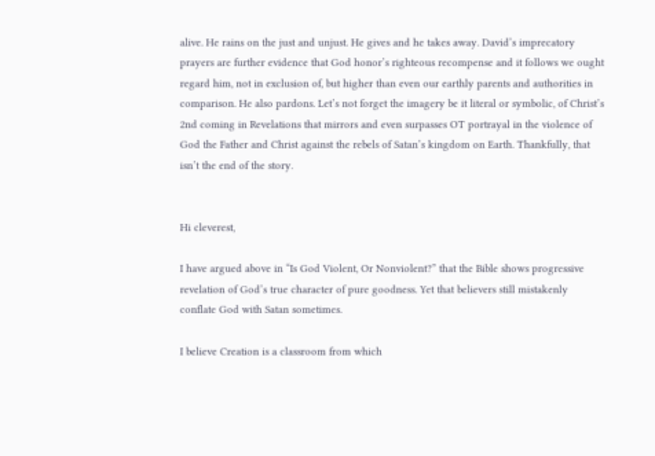alive. He rains on the just and unjust. He gives and he takes away. David’s imprecatory prayers are further evidence that God honor’s righteous recompense and it follows we ought regard him, not in exclusion of, but higher than even our earthly parents and authorities in comparison. He also pardons. Let’s not forget the imagery be it literal or symbolic, of Christ’s 2nd coming in Revelations that mirrors and even surpasses OT portrayal in the violence of God the Father and Christ against the rebels of Satan’s kingdom on Earth. Thankfully, that isn’t the end of the story.


Hi cleverest,

I have argued above in “Is God Violent, Or Nonviolent?” that the Bible shows progressive revelation of God’s true character of pure goodness. Yet that believers still mistakenly conflate God with Satan sometimes.

I believe Creation is a classroom from which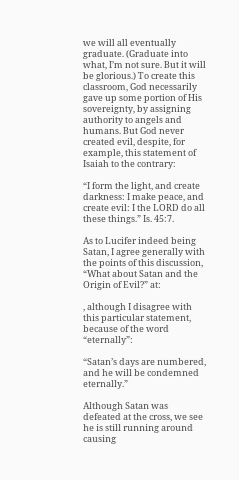we will all eventually graduate. (Graduate into what, I’m not sure. But it will be glorious.) To create this classroom, God necessarily gave up some portion of His sovereignty, by assigning authority to angels and humans. But God never created evil, despite, for example, this statement of Isaiah to the contrary:

“I form the light, and create darkness: I make peace, and create evil: I the LORD do all these things.” Is. 45:7.

As to Lucifer indeed being Satan, I agree generally with the points of this discussion, “What about Satan and the Origin of Evil?” at:

, although I disagree with this particular statement, because of the word “eternally”:

“Satan’s days are numbered, and he will be condemned eternally.”

Although Satan was defeated at the cross, we see he is still running around causing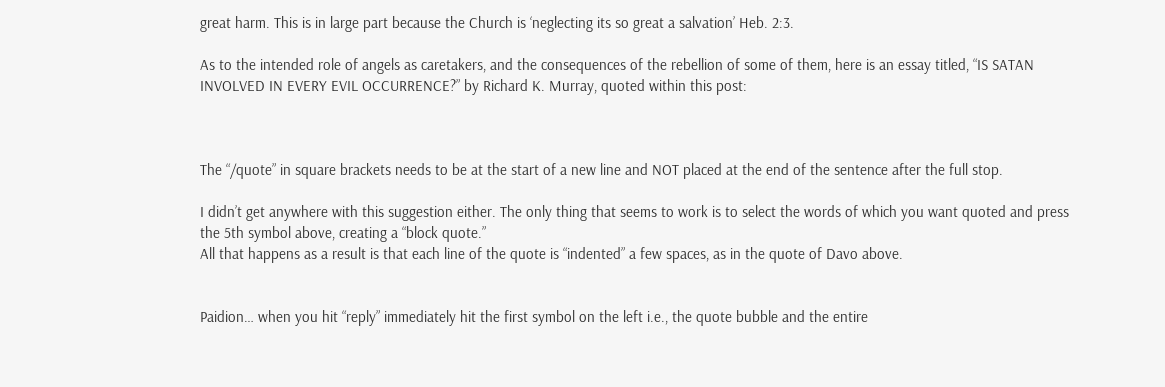great harm. This is in large part because the Church is ‘neglecting its so great a salvation’ Heb. 2:3.

As to the intended role of angels as caretakers, and the consequences of the rebellion of some of them, here is an essay titled, “IS SATAN INVOLVED IN EVERY EVIL OCCURRENCE?” by Richard K. Murray, quoted within this post:



The “/quote” in square brackets needs to be at the start of a new line and NOT placed at the end of the sentence after the full stop.

I didn’t get anywhere with this suggestion either. The only thing that seems to work is to select the words of which you want quoted and press the 5th symbol above, creating a “block quote.”
All that happens as a result is that each line of the quote is “indented” a few spaces, as in the quote of Davo above.


Paidion… when you hit “reply” immediately hit the first symbol on the left i.e., the quote bubble and the entire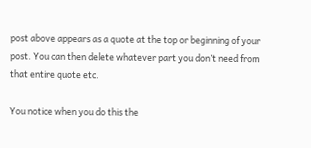post above appears as a quote at the top or beginning of your post. You can then delete whatever part you don’t need from that entire quote etc.

You notice when you do this the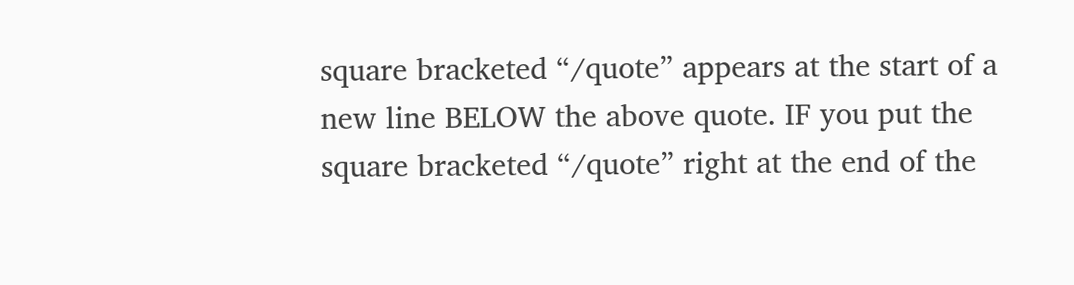square bracketed “/quote” appears at the start of a new line BELOW the above quote. IF you put the square bracketed “/quote” right at the end of the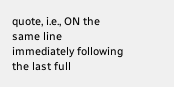quote, i.e., ON the same line immediately following the last full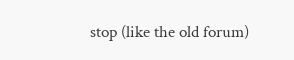stop (like the old forum)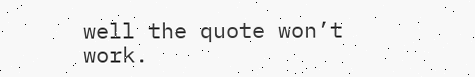well the quote won’t work.